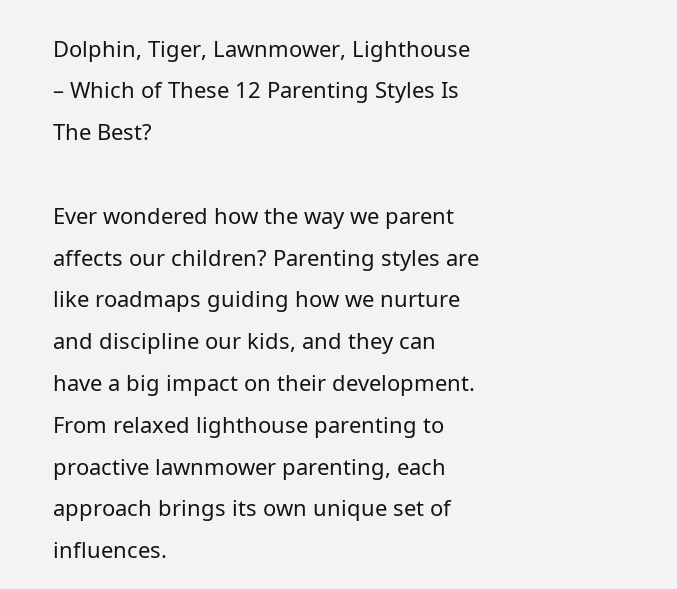Dolphin, Tiger, Lawnmower, Lighthouse – Which of These 12 Parenting Styles Is The Best?

Ever wondered how the way we parent affects our children? Parenting styles are like roadmaps guiding how we nurture and discipline our kids, and they can have a big impact on their development. From relaxed lighthouse parenting to proactive lawnmower parenting, each approach brings its own unique set of influences.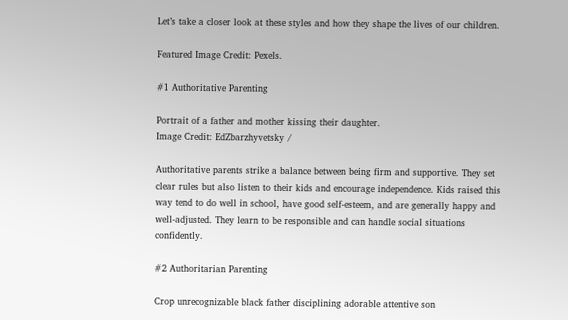Let’s take a closer look at these styles and how they shape the lives of our children.

Featured Image Credit: Pexels.

#1 Authoritative Parenting

Portrait of a father and mother kissing their daughter.
Image Credit: EdZbarzhyvetsky /

Authoritative parents strike a balance between being firm and supportive. They set clear rules but also listen to their kids and encourage independence. Kids raised this way tend to do well in school, have good self-esteem, and are generally happy and well-adjusted. They learn to be responsible and can handle social situations confidently.

#2 Authoritarian Parenting

Crop unrecognizable black father disciplining adorable attentive son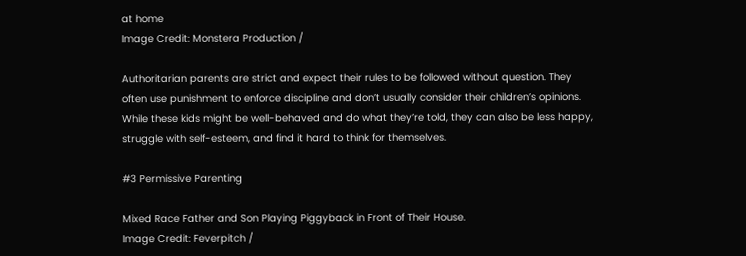at home
Image Credit: Monstera Production /

Authoritarian parents are strict and expect their rules to be followed without question. They often use punishment to enforce discipline and don’t usually consider their children’s opinions. While these kids might be well-behaved and do what they’re told, they can also be less happy, struggle with self-esteem, and find it hard to think for themselves.

#3 Permissive Parenting

Mixed Race Father and Son Playing Piggyback in Front of Their House.
Image Credit: Feverpitch /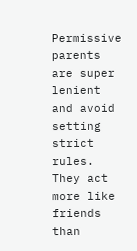Permissive parents are super lenient and avoid setting strict rules. They act more like friends than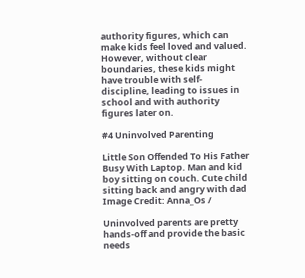authority figures, which can make kids feel loved and valued. However, without clear boundaries, these kids might have trouble with self-discipline, leading to issues in school and with authority figures later on.

#4 Uninvolved Parenting

Little Son Offended To His Father Busy With Laptop. Man and kid boy sitting on couch. Cute child sitting back and angry with dad
Image Credit: Anna_Os /

Uninvolved parents are pretty hands-off and provide the basic needs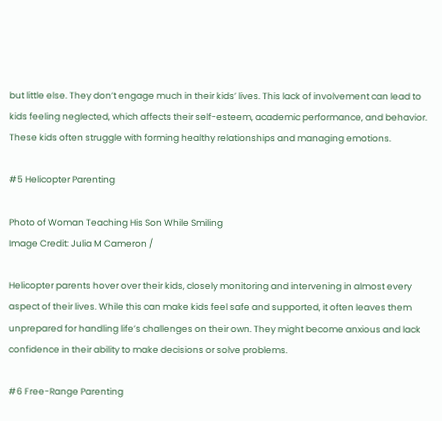but little else. They don’t engage much in their kids’ lives. This lack of involvement can lead to kids feeling neglected, which affects their self-esteem, academic performance, and behavior. These kids often struggle with forming healthy relationships and managing emotions.

#5 Helicopter Parenting

Photo of Woman Teaching His Son While Smiling
Image Credit: Julia M Cameron /

Helicopter parents hover over their kids, closely monitoring and intervening in almost every aspect of their lives. While this can make kids feel safe and supported, it often leaves them unprepared for handling life’s challenges on their own. They might become anxious and lack confidence in their ability to make decisions or solve problems.

#6 Free-Range Parenting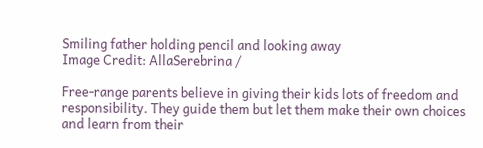Smiling father holding pencil and looking away
Image Credit: AllaSerebrina /

Free-range parents believe in giving their kids lots of freedom and responsibility. They guide them but let them make their own choices and learn from their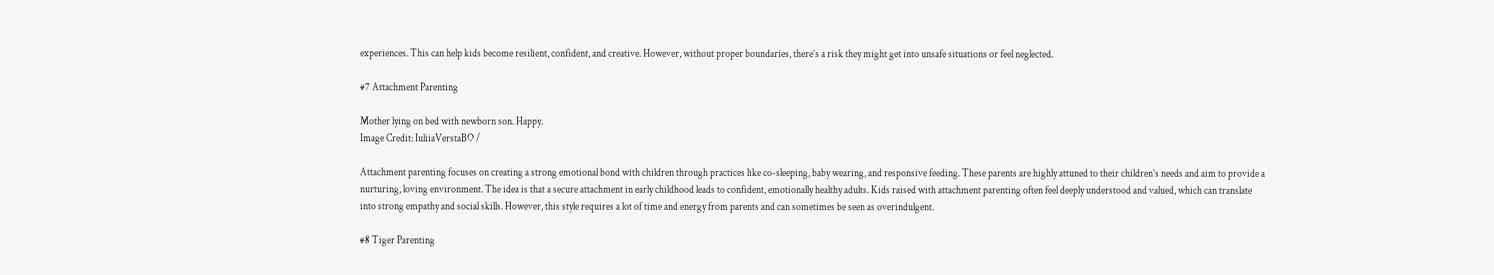experiences. This can help kids become resilient, confident, and creative. However, without proper boundaries, there’s a risk they might get into unsafe situations or feel neglected.

#7 Attachment Parenting

Mother lying on bed with newborn son. Happy.
Image Credit: IuliiaVerstaBO /

Attachment parenting focuses on creating a strong emotional bond with children through practices like co-sleeping, baby wearing, and responsive feeding. These parents are highly attuned to their children’s needs and aim to provide a nurturing, loving environment. The idea is that a secure attachment in early childhood leads to confident, emotionally healthy adults. Kids raised with attachment parenting often feel deeply understood and valued, which can translate into strong empathy and social skills. However, this style requires a lot of time and energy from parents and can sometimes be seen as overindulgent.

#8 Tiger Parenting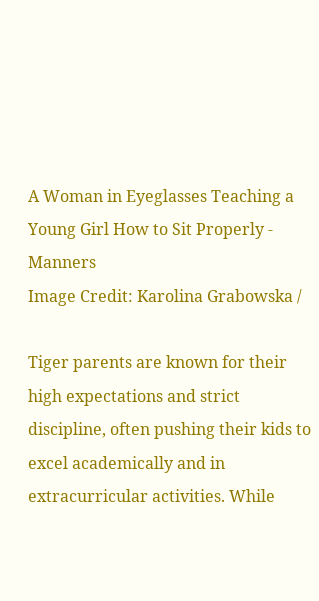A Woman in Eyeglasses Teaching a Young Girl How to Sit Properly - Manners
Image Credit: Karolina Grabowska /

Tiger parents are known for their high expectations and strict discipline, often pushing their kids to excel academically and in extracurricular activities. While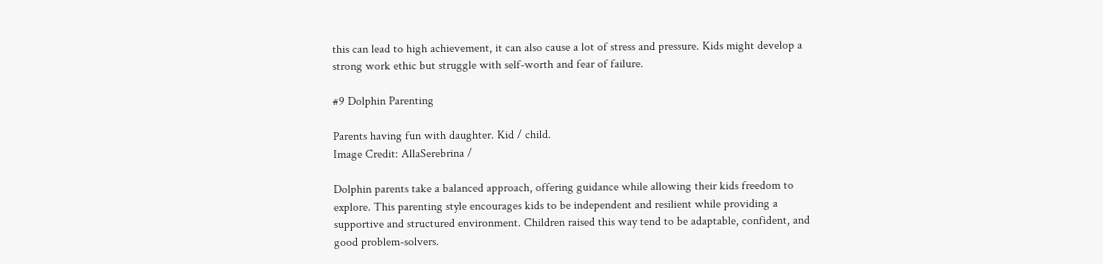this can lead to high achievement, it can also cause a lot of stress and pressure. Kids might develop a strong work ethic but struggle with self-worth and fear of failure.

#9 Dolphin Parenting

Parents having fun with daughter. Kid / child.
Image Credit: AllaSerebrina /

Dolphin parents take a balanced approach, offering guidance while allowing their kids freedom to explore. This parenting style encourages kids to be independent and resilient while providing a supportive and structured environment. Children raised this way tend to be adaptable, confident, and good problem-solvers.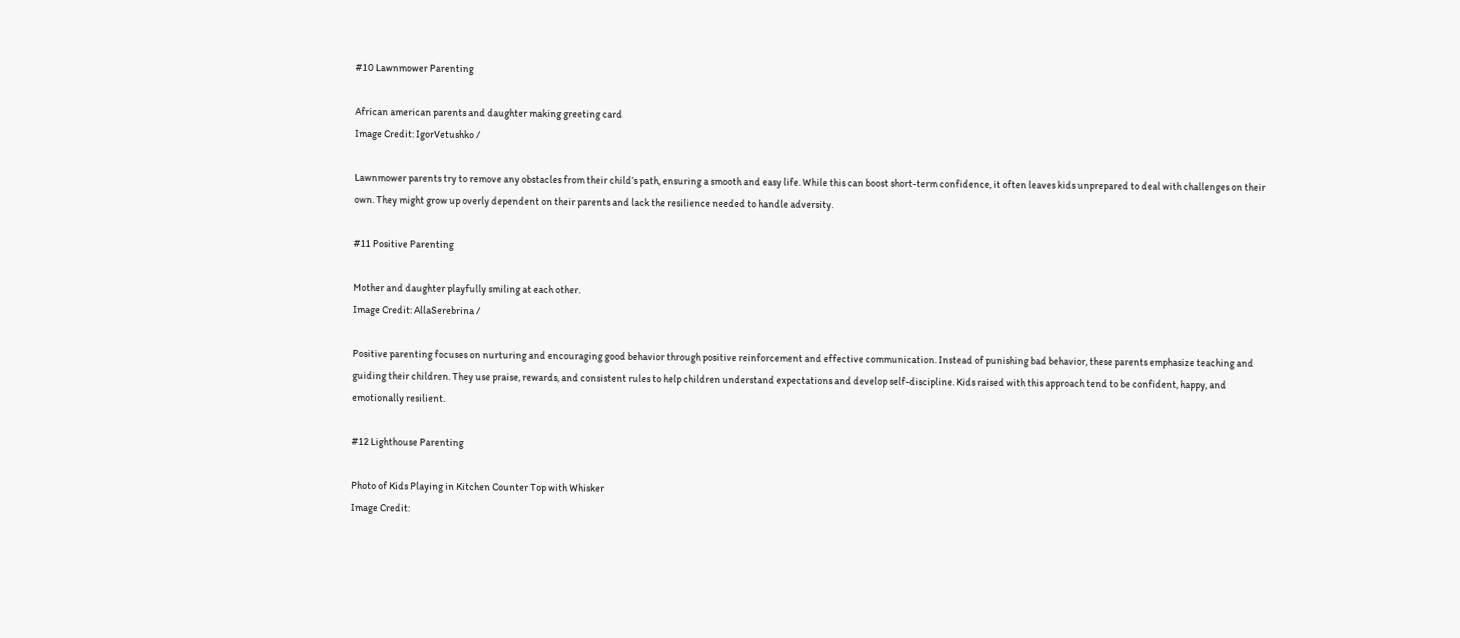#10 Lawnmower Parenting

African american parents and daughter making greeting card
Image Credit: IgorVetushko /

Lawnmower parents try to remove any obstacles from their child’s path, ensuring a smooth and easy life. While this can boost short-term confidence, it often leaves kids unprepared to deal with challenges on their own. They might grow up overly dependent on their parents and lack the resilience needed to handle adversity.

#11 Positive Parenting

Mother and daughter playfully smiling at each other.
Image Credit: AllaSerebrina /

Positive parenting focuses on nurturing and encouraging good behavior through positive reinforcement and effective communication. Instead of punishing bad behavior, these parents emphasize teaching and guiding their children. They use praise, rewards, and consistent rules to help children understand expectations and develop self-discipline. Kids raised with this approach tend to be confident, happy, and emotionally resilient.

#12 Lighthouse Parenting

Photo of Kids Playing in Kitchen Counter Top with Whisker
Image Credit: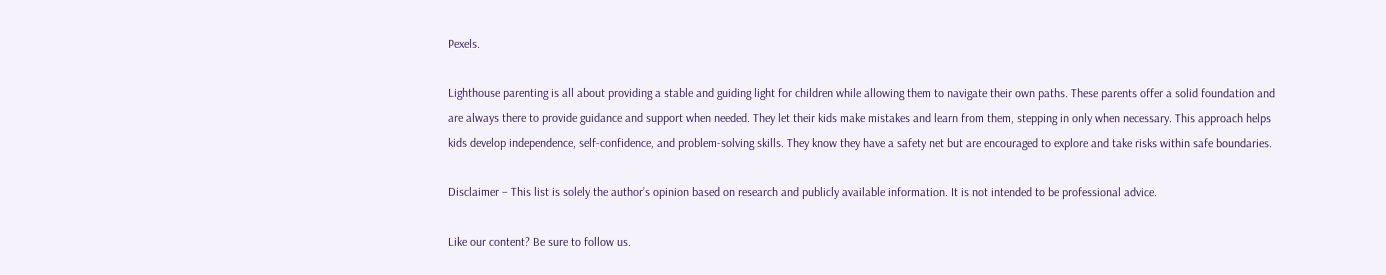Pexels.

Lighthouse parenting is all about providing a stable and guiding light for children while allowing them to navigate their own paths. These parents offer a solid foundation and are always there to provide guidance and support when needed. They let their kids make mistakes and learn from them, stepping in only when necessary. This approach helps kids develop independence, self-confidence, and problem-solving skills. They know they have a safety net but are encouraged to explore and take risks within safe boundaries.

Disclaimer – This list is solely the author’s opinion based on research and publicly available information. It is not intended to be professional advice.

Like our content? Be sure to follow us.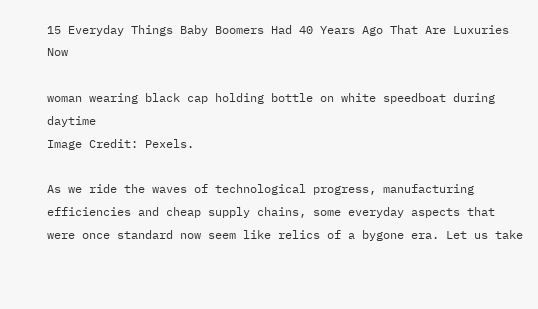15 Everyday Things Baby Boomers Had 40 Years Ago That Are Luxuries Now

woman wearing black cap holding bottle on white speedboat during daytime
Image Credit: Pexels.

As we ride the waves of technological progress, manufacturing efficiencies and cheap supply chains, some everyday aspects that were once standard now seem like relics of a bygone era. Let us take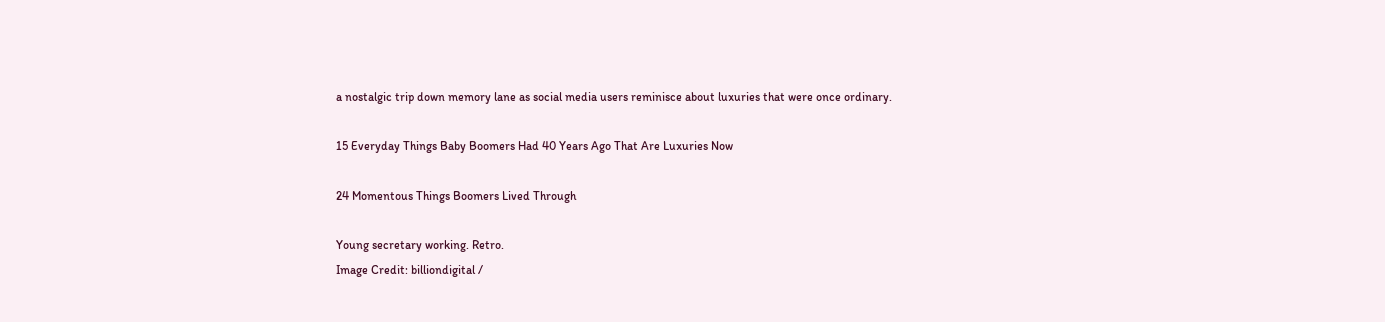a nostalgic trip down memory lane as social media users reminisce about luxuries that were once ordinary.

15 Everyday Things Baby Boomers Had 40 Years Ago That Are Luxuries Now

24 Momentous Things Boomers Lived Through

Young secretary working. Retro.
Image Credit: billiondigital /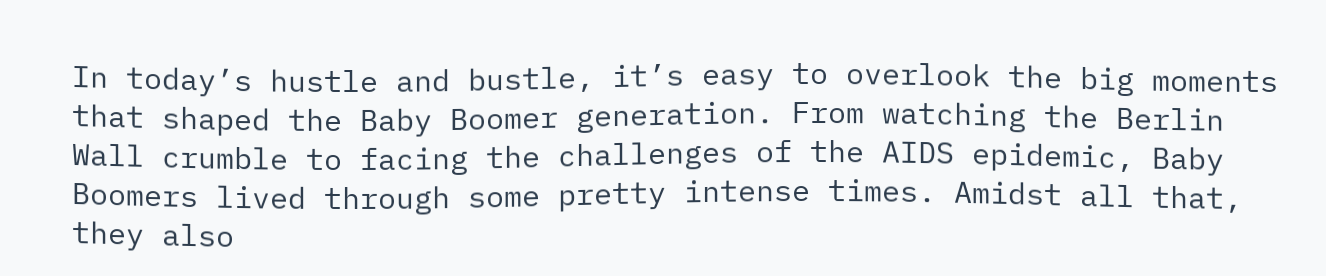In today’s hustle and bustle, it’s easy to overlook the big moments that shaped the Baby Boomer generation. From watching the Berlin Wall crumble to facing the challenges of the AIDS epidemic, Baby Boomers lived through some pretty intense times. Amidst all that, they also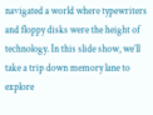navigated a world where typewriters and floppy disks were the height of technology. In this slide show, we’ll take a trip down memory lane to explore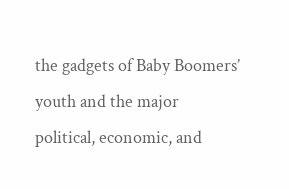the gadgets of Baby Boomers’ youth and the major political, economic, and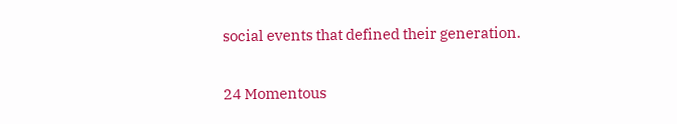social events that defined their generation.

24 Momentous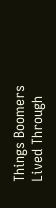Things Boomers Lived Through